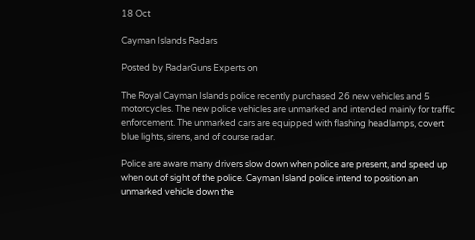18 Oct

Cayman Islands Radars

Posted by RadarGuns Experts on

The Royal Cayman Islands police recently purchased 26 new vehicles and 5 motorcycles. The new police vehicles are unmarked and intended mainly for traffic enforcement. The unmarked cars are equipped with flashing headlamps, covert blue lights, sirens, and of course radar.

Police are aware many drivers slow down when police are present, and speed up when out of sight of the police. Cayman Island police intend to position an unmarked vehicle down the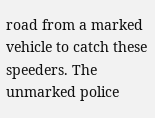road from a marked vehicle to catch these speeders. The unmarked police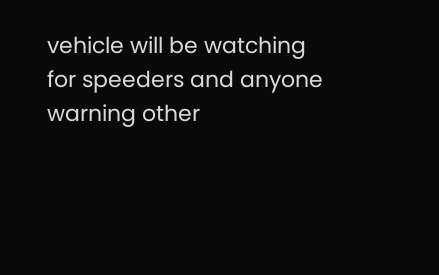vehicle will be watching for speeders and anyone warning other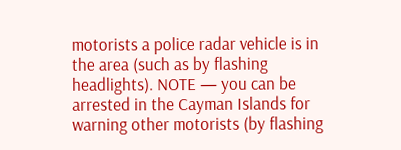motorists a police radar vehicle is in the area (such as by flashing headlights). NOTE — you can be arrested in the Cayman Islands for warning other motorists (by flashing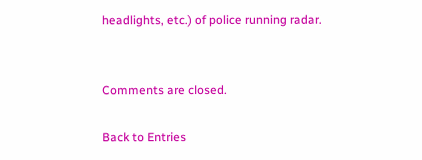headlights, etc.) of police running radar.


Comments are closed.

Back to Entries